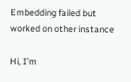Embedding failed but worked on other instance

Hi, I’m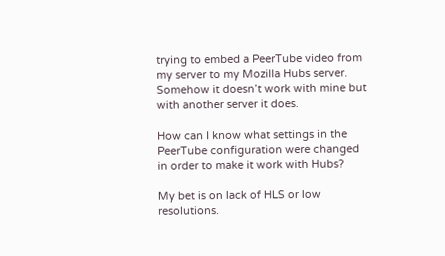trying to embed a PeerTube video from my server to my Mozilla Hubs server.
Somehow it doesn’t work with mine but with another server it does.

How can I know what settings in the PeerTube configuration were changed in order to make it work with Hubs?

My bet is on lack of HLS or low resolutions.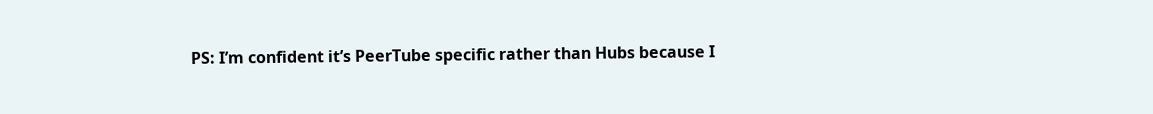PS: I’m confident it’s PeerTube specific rather than Hubs because I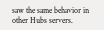saw the same behavior in other Hubs servers.